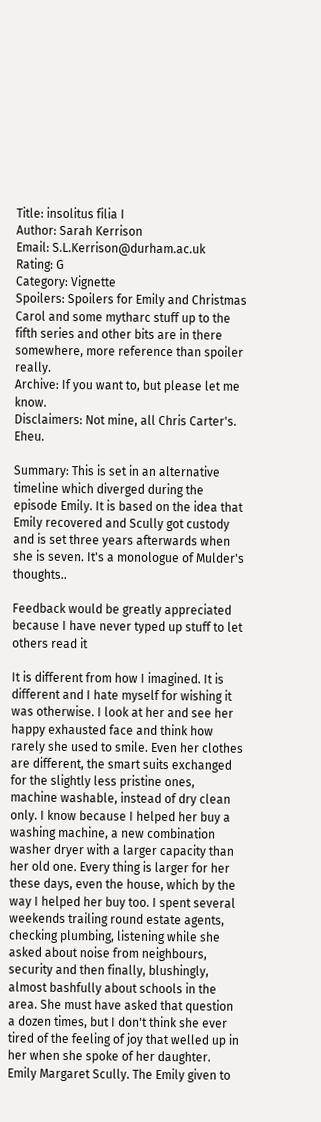Title: insolitus filia I
Author: Sarah Kerrison
Email: S.L.Kerrison@durham.ac.uk
Rating: G
Category: Vignette
Spoilers: Spoilers for Emily and Christmas Carol and some mytharc stuff up to the fifth series and other bits are in there somewhere, more reference than spoiler really.
Archive: If you want to, but please let me know.
Disclaimers: Not mine, all Chris Carter's. Eheu.

Summary: This is set in an alternative timeline which diverged during the episode Emily. It is based on the idea that Emily recovered and Scully got custody and is set three years afterwards when she is seven. It's a monologue of Mulder's thoughts..

Feedback would be greatly appreciated because I have never typed up stuff to let others read it

It is different from how I imagined. It is different and I hate myself for wishing it was otherwise. I look at her and see her happy exhausted face and think how rarely she used to smile. Even her clothes are different, the smart suits exchanged for the slightly less pristine ones, machine washable, instead of dry clean only. I know because I helped her buy a washing machine, a new combination washer dryer with a larger capacity than her old one. Every thing is larger for her these days, even the house, which by the way I helped her buy too. I spent several weekends trailing round estate agents, checking plumbing, listening while she asked about noise from neighbours, security and then finally, blushingly, almost bashfully about schools in the area. She must have asked that question a dozen times, but I don't think she ever tired of the feeling of joy that welled up in her when she spoke of her daughter. Emily Margaret Scully. The Emily given to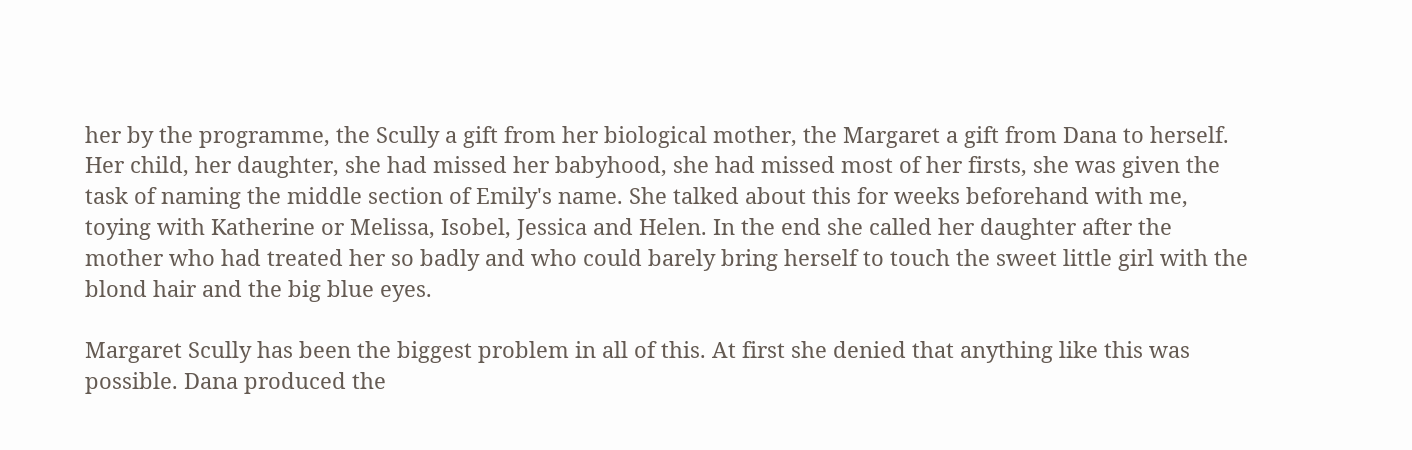her by the programme, the Scully a gift from her biological mother, the Margaret a gift from Dana to herself. Her child, her daughter, she had missed her babyhood, she had missed most of her firsts, she was given the task of naming the middle section of Emily's name. She talked about this for weeks beforehand with me, toying with Katherine or Melissa, Isobel, Jessica and Helen. In the end she called her daughter after the mother who had treated her so badly and who could barely bring herself to touch the sweet little girl with the blond hair and the big blue eyes.

Margaret Scully has been the biggest problem in all of this. At first she denied that anything like this was possible. Dana produced the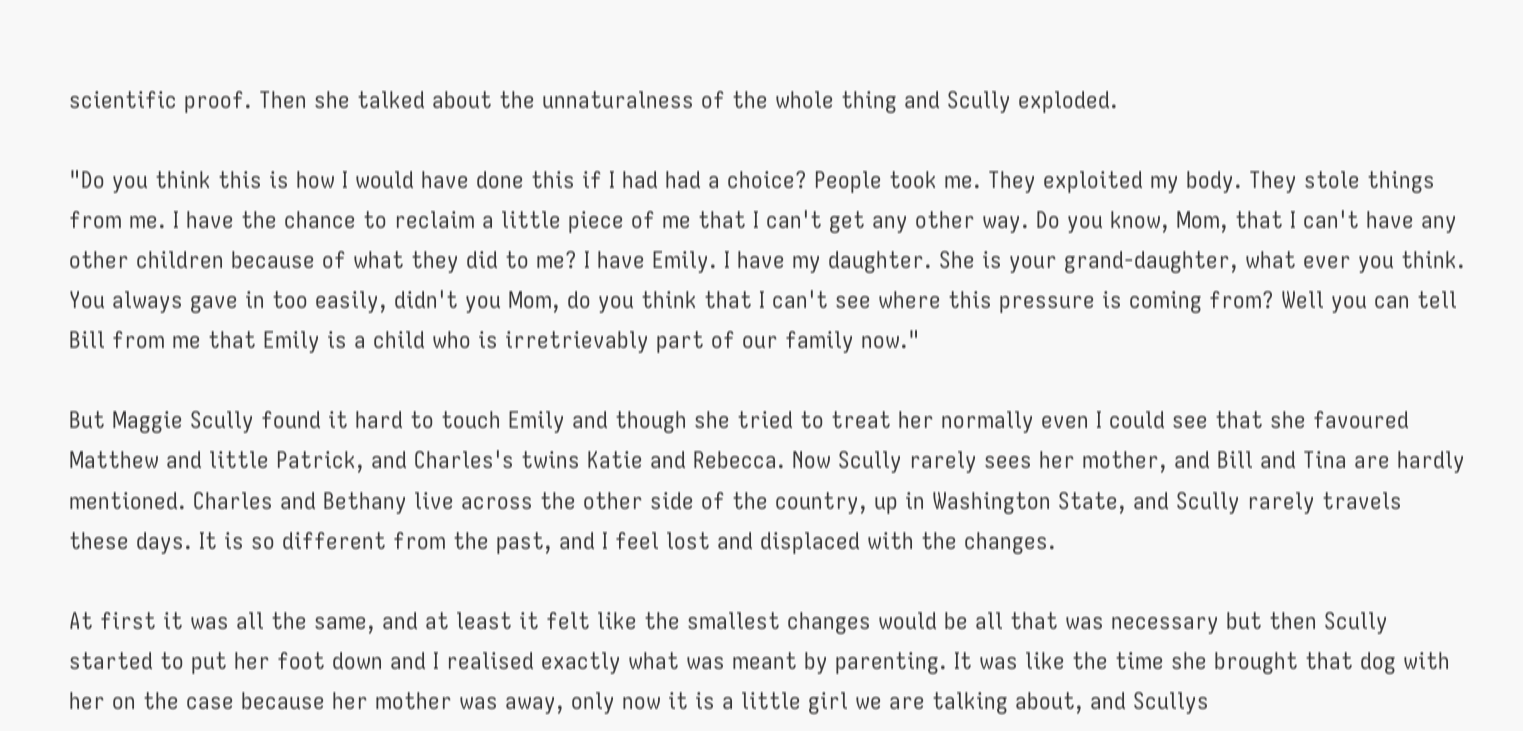scientific proof. Then she talked about the unnaturalness of the whole thing and Scully exploded.

"Do you think this is how I would have done this if I had had a choice? People took me. They exploited my body. They stole things from me. I have the chance to reclaim a little piece of me that I can't get any other way. Do you know, Mom, that I can't have any other children because of what they did to me? I have Emily. I have my daughter. She is your grand-daughter, what ever you think. You always gave in too easily, didn't you Mom, do you think that I can't see where this pressure is coming from? Well you can tell Bill from me that Emily is a child who is irretrievably part of our family now."

But Maggie Scully found it hard to touch Emily and though she tried to treat her normally even I could see that she favoured Matthew and little Patrick, and Charles's twins Katie and Rebecca. Now Scully rarely sees her mother, and Bill and Tina are hardly mentioned. Charles and Bethany live across the other side of the country, up in Washington State, and Scully rarely travels these days. It is so different from the past, and I feel lost and displaced with the changes.

At first it was all the same, and at least it felt like the smallest changes would be all that was necessary but then Scully started to put her foot down and I realised exactly what was meant by parenting. It was like the time she brought that dog with her on the case because her mother was away, only now it is a little girl we are talking about, and Scullys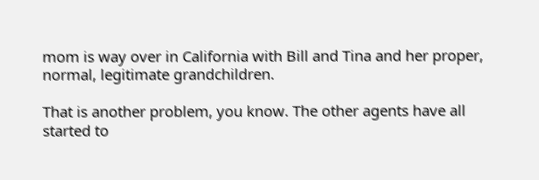mom is way over in California with Bill and Tina and her proper, normal, legitimate grandchildren.

That is another problem, you know. The other agents have all started to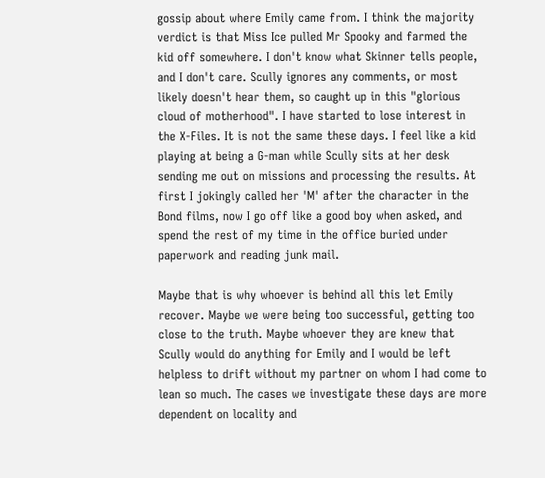gossip about where Emily came from. I think the majority verdict is that Miss Ice pulled Mr Spooky and farmed the kid off somewhere. I don't know what Skinner tells people, and I don't care. Scully ignores any comments, or most likely doesn't hear them, so caught up in this "glorious cloud of motherhood". I have started to lose interest in the X-Files. It is not the same these days. I feel like a kid playing at being a G-man while Scully sits at her desk sending me out on missions and processing the results. At first I jokingly called her 'M' after the character in the Bond films, now I go off like a good boy when asked, and spend the rest of my time in the office buried under paperwork and reading junk mail.

Maybe that is why whoever is behind all this let Emily recover. Maybe we were being too successful, getting too close to the truth. Maybe whoever they are knew that Scully would do anything for Emily and I would be left helpless to drift without my partner on whom I had come to lean so much. The cases we investigate these days are more dependent on locality and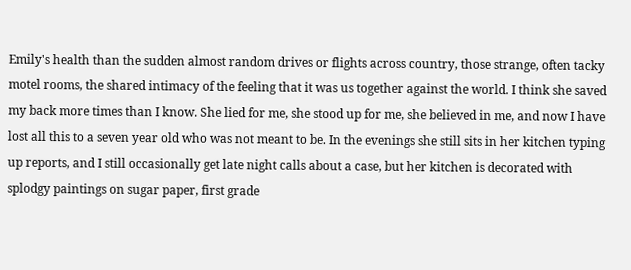Emily's health than the sudden almost random drives or flights across country, those strange, often tacky motel rooms, the shared intimacy of the feeling that it was us together against the world. I think she saved my back more times than I know. She lied for me, she stood up for me, she believed in me, and now I have lost all this to a seven year old who was not meant to be. In the evenings she still sits in her kitchen typing up reports, and I still occasionally get late night calls about a case, but her kitchen is decorated with splodgy paintings on sugar paper, first grade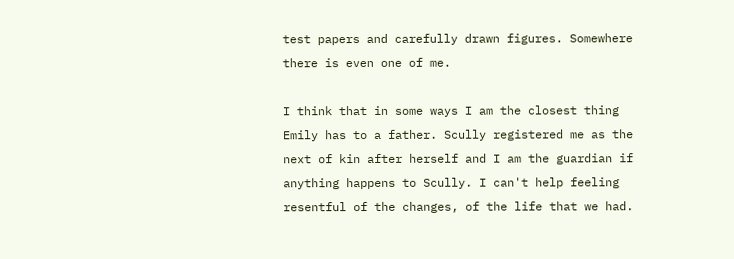test papers and carefully drawn figures. Somewhere there is even one of me.

I think that in some ways I am the closest thing Emily has to a father. Scully registered me as the next of kin after herself and I am the guardian if anything happens to Scully. I can't help feeling resentful of the changes, of the life that we had.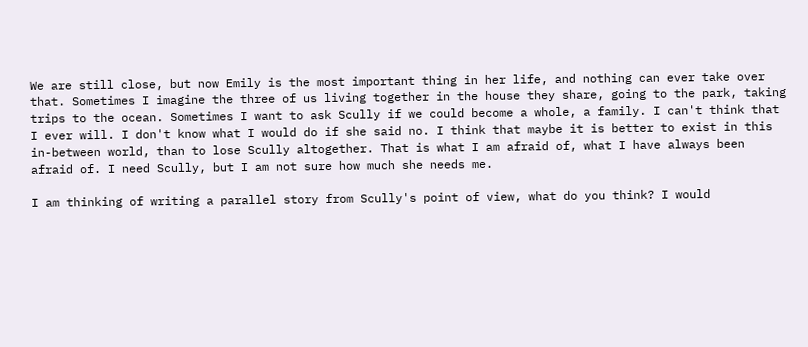We are still close, but now Emily is the most important thing in her life, and nothing can ever take over that. Sometimes I imagine the three of us living together in the house they share, going to the park, taking trips to the ocean. Sometimes I want to ask Scully if we could become a whole, a family. I can't think that I ever will. I don't know what I would do if she said no. I think that maybe it is better to exist in this in-between world, than to lose Scully altogether. That is what I am afraid of, what I have always been afraid of. I need Scully, but I am not sure how much she needs me.

I am thinking of writing a parallel story from Scully's point of view, what do you think? I would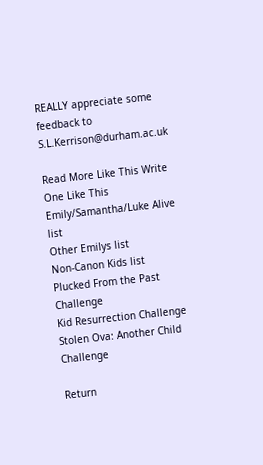REALLY appreciate some feedback to S.L.Kerrison@durham.ac.uk

Read More Like This Write One Like This
Emily/Samantha/Luke Alive list
Other Emilys list
Non-Canon Kids list
Plucked From the Past Challenge
Kid Resurrection Challenge
Stolen Ova: Another Child Challenge

Return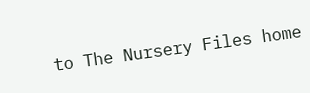to The Nursery Files home